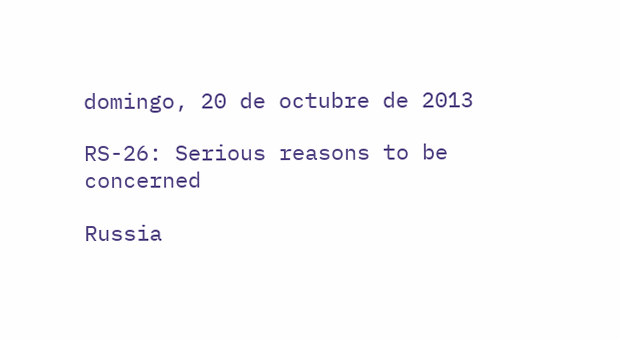domingo, 20 de octubre de 2013

RS-26: Serious reasons to be concerned

Russia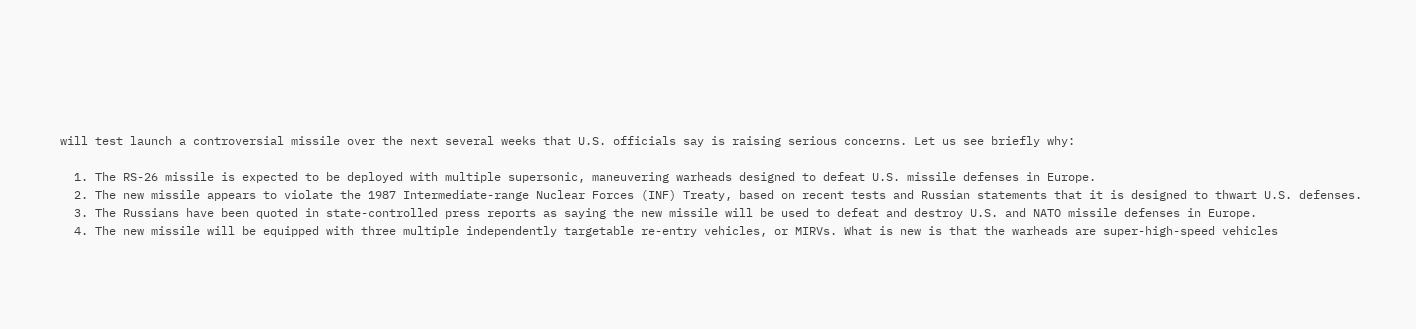will test launch a controversial missile over the next several weeks that U.S. officials say is raising serious concerns. Let us see briefly why:

  1. The RS-26 missile is expected to be deployed with multiple supersonic, maneuvering warheads designed to defeat U.S. missile defenses in Europe.
  2. The new missile appears to violate the 1987 Intermediate-range Nuclear Forces (INF) Treaty, based on recent tests and Russian statements that it is designed to thwart U.S. defenses.
  3. The Russians have been quoted in state-controlled press reports as saying the new missile will be used to defeat and destroy U.S. and NATO missile defenses in Europe.
  4. The new missile will be equipped with three multiple independently targetable re-entry vehicles, or MIRVs. What is new is that the warheads are super-high-speed vehicles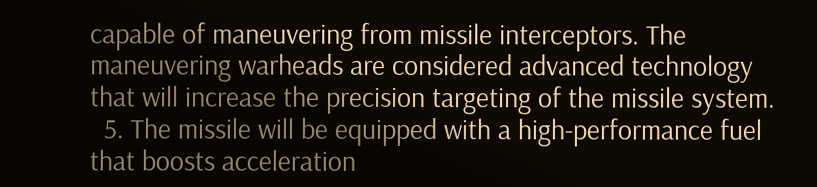capable of maneuvering from missile interceptors. The maneuvering warheads are considered advanced technology that will increase the precision targeting of the missile system.
  5. The missile will be equipped with a high-performance fuel that boosts acceleration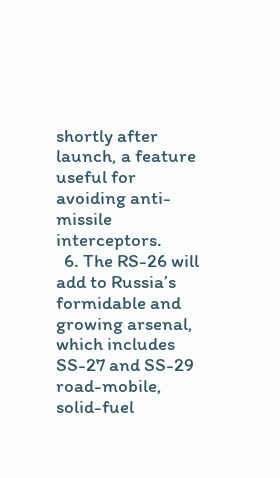shortly after launch, a feature useful for avoiding anti-missile interceptors.
  6. The RS-26 will add to Russia’s formidable and growing arsenal, which includes SS-27 and SS-29 road-mobile, solid-fuel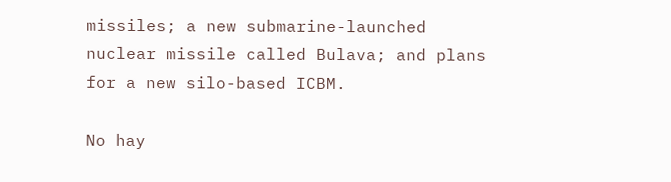missiles; a new submarine-launched nuclear missile called Bulava; and plans for a new silo-based ICBM.

No hay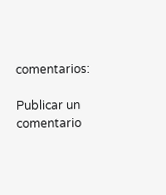comentarios:

Publicar un comentario